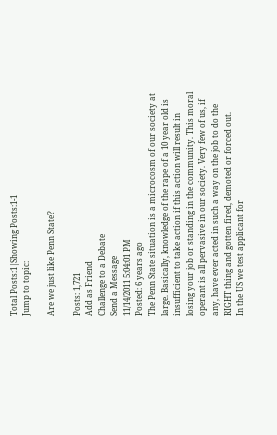Total Posts:1|Showing Posts:1-1
Jump to topic:

Are we just like Penn State?

Posts: 1,721
Add as Friend
Challenge to a Debate
Send a Message
11/14/2011 5:04:01 PM
Posted: 6 years ago
The Penn State situation is a microcosm of our society at large. Basically, knowledge of the rape of a 10 year old is insufficient to take action if this action will result in losing your job or standing in the community. This moral operant is all pervasive in our society. Very few of us, if any, have ever acted in such a way on the job to do the RIGHT thing and gotten fired, demoted or forced out.
In the US we test applicant for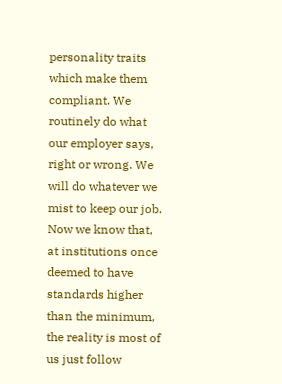personality traits which make them compliant. We routinely do what our employer says, right or wrong. We will do whatever we mist to keep our job. Now we know that, at institutions once deemed to have standards higher than the minimum, the reality is most of us just follow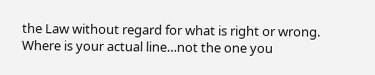the Law without regard for what is right or wrong.
Where is your actual line…not the one you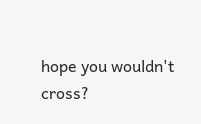hope you wouldn't cross?